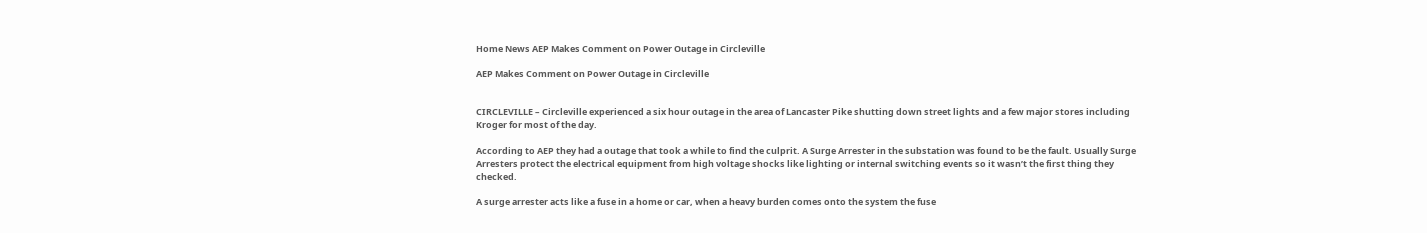Home News AEP Makes Comment on Power Outage in Circleville

AEP Makes Comment on Power Outage in Circleville


CIRCLEVILLE – Circleville experienced a six hour outage in the area of Lancaster Pike shutting down street lights and a few major stores including Kroger for most of the day.

According to AEP they had a outage that took a while to find the culprit. A Surge Arrester in the substation was found to be the fault. Usually Surge Arresters protect the electrical equipment from high voltage shocks like lighting or internal switching events so it wasn’t the first thing they checked.

A surge arrester acts like a fuse in a home or car, when a heavy burden comes onto the system the fuse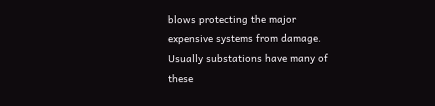blows protecting the major expensive systems from damage. Usually substations have many of these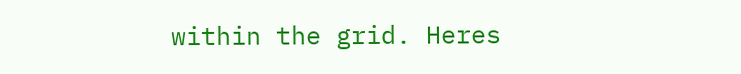within the grid. Heres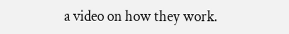a video on how they work.